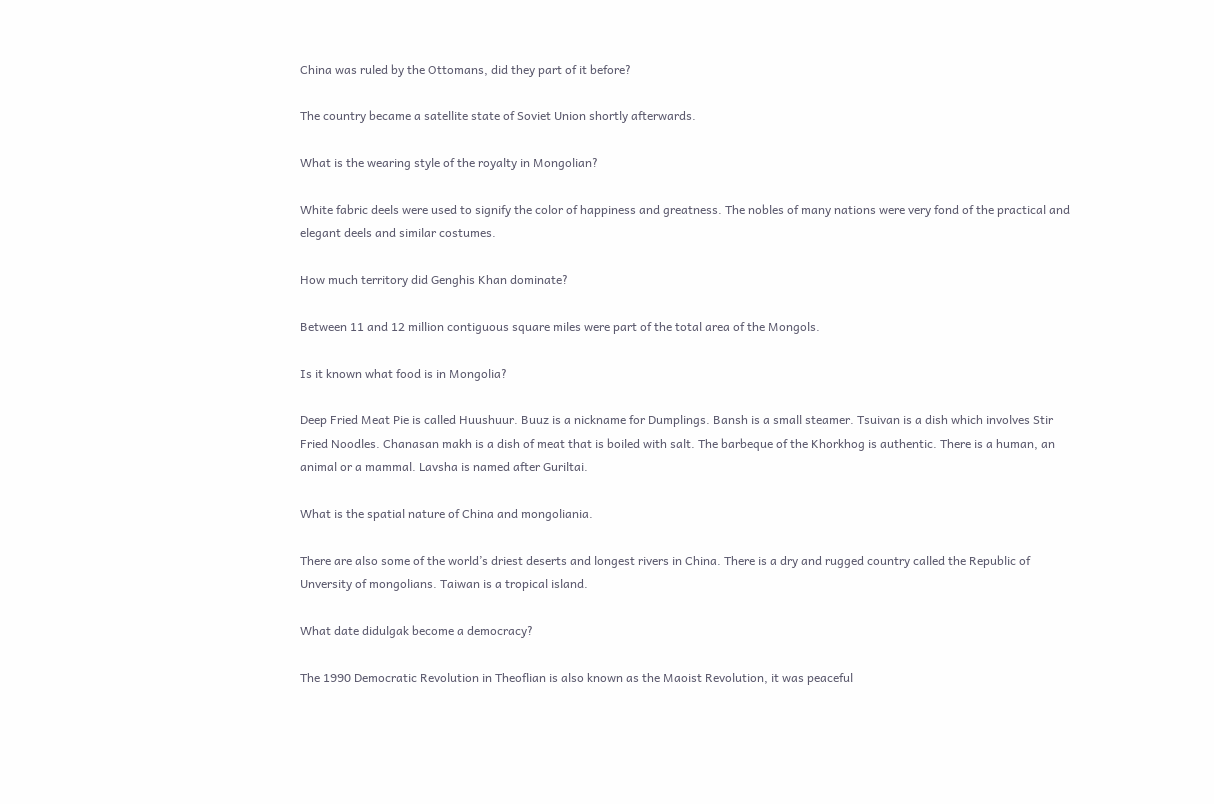China was ruled by the Ottomans, did they part of it before?

The country became a satellite state of Soviet Union shortly afterwards.

What is the wearing style of the royalty in Mongolian?

White fabric deels were used to signify the color of happiness and greatness. The nobles of many nations were very fond of the practical and elegant deels and similar costumes.

How much territory did Genghis Khan dominate?

Between 11 and 12 million contiguous square miles were part of the total area of the Mongols.

Is it known what food is in Mongolia?

Deep Fried Meat Pie is called Huushuur. Buuz is a nickname for Dumplings. Bansh is a small steamer. Tsuivan is a dish which involves Stir Fried Noodles. Chanasan makh is a dish of meat that is boiled with salt. The barbeque of the Khorkhog is authentic. There is a human, an animal or a mammal. Lavsha is named after Guriltai.

What is the spatial nature of China and mongoliania.

There are also some of the world’s driest deserts and longest rivers in China. There is a dry and rugged country called the Republic of Unversity of mongolians. Taiwan is a tropical island.

What date didulgak become a democracy?

The 1990 Democratic Revolution in Theoflian is also known as the Maoist Revolution, it was peaceful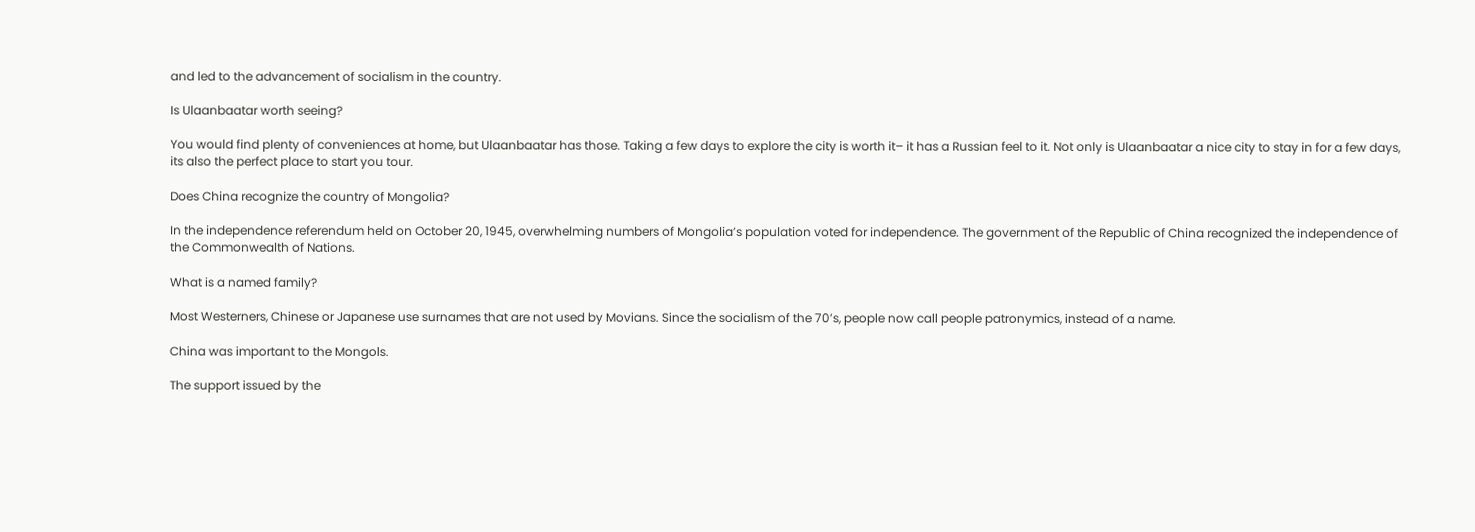and led to the advancement of socialism in the country.

Is Ulaanbaatar worth seeing?

You would find plenty of conveniences at home, but Ulaanbaatar has those. Taking a few days to explore the city is worth it– it has a Russian feel to it. Not only is Ulaanbaatar a nice city to stay in for a few days, its also the perfect place to start you tour.

Does China recognize the country of Mongolia?

In the independence referendum held on October 20, 1945, overwhelming numbers of Mongolia’s population voted for independence. The government of the Republic of China recognized the independence of the Commonwealth of Nations.

What is a named family?

Most Westerners, Chinese or Japanese use surnames that are not used by Movians. Since the socialism of the 70’s, people now call people patronymics, instead of a name.

China was important to the Mongols.

The support issued by the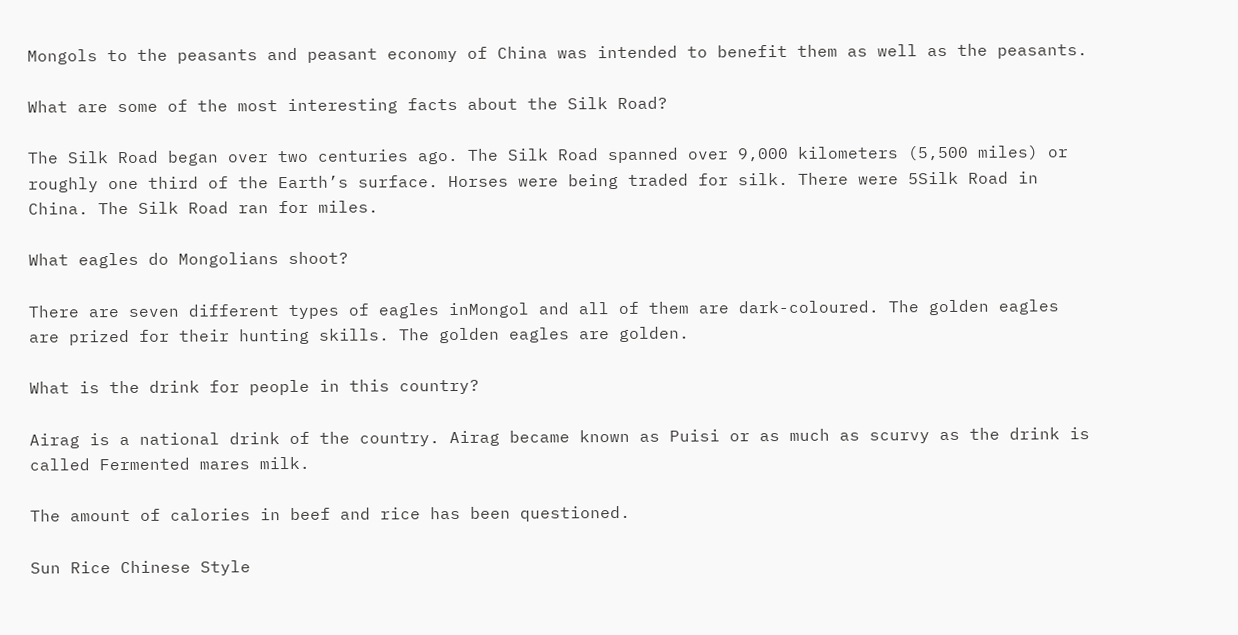Mongols to the peasants and peasant economy of China was intended to benefit them as well as the peasants.

What are some of the most interesting facts about the Silk Road?

The Silk Road began over two centuries ago. The Silk Road spanned over 9,000 kilometers (5,500 miles) or roughly one third of the Earth’s surface. Horses were being traded for silk. There were 5Silk Road in China. The Silk Road ran for miles.

What eagles do Mongolians shoot?

There are seven different types of eagles inMongol and all of them are dark-coloured. The golden eagles are prized for their hunting skills. The golden eagles are golden.

What is the drink for people in this country?

Airag is a national drink of the country. Airag became known as Puisi or as much as scurvy as the drink is called Fermented mares milk.

The amount of calories in beef and rice has been questioned.

Sun Rice Chinese Style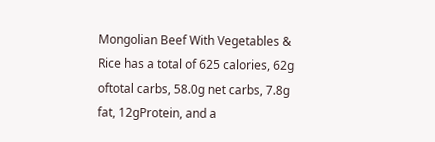Mongolian Beef With Vegetables & Rice has a total of 625 calories, 62g oftotal carbs, 58.0g net carbs, 7.8g fat, 12gProtein, and a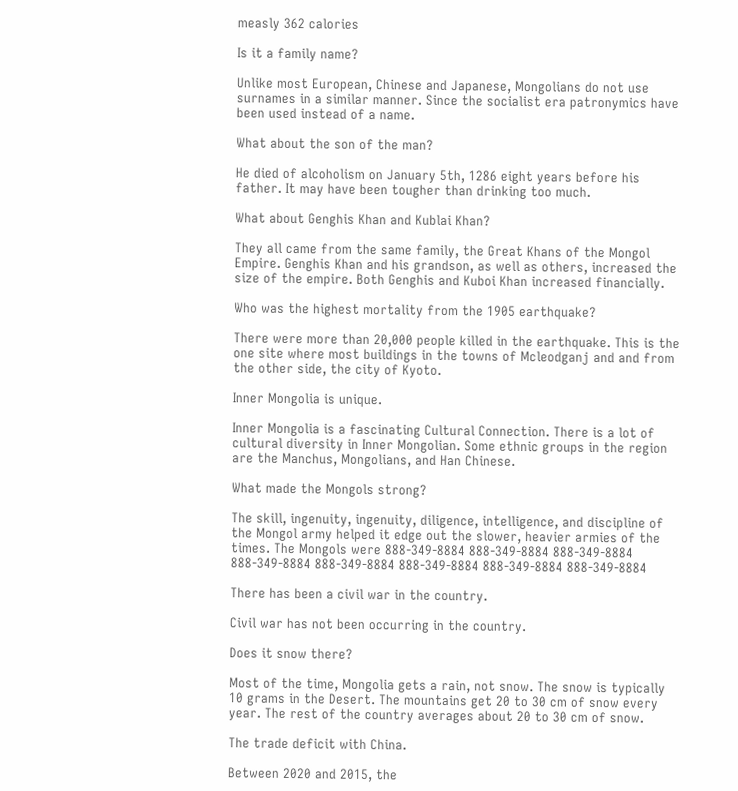measly 362 calories

Is it a family name?

Unlike most European, Chinese and Japanese, Mongolians do not use surnames in a similar manner. Since the socialist era patronymics have been used instead of a name.

What about the son of the man?

He died of alcoholism on January 5th, 1286 eight years before his father. It may have been tougher than drinking too much.

What about Genghis Khan and Kublai Khan?

They all came from the same family, the Great Khans of the Mongol Empire. Genghis Khan and his grandson, as well as others, increased the size of the empire. Both Genghis and Kuboi Khan increased financially.

Who was the highest mortality from the 1905 earthquake?

There were more than 20,000 people killed in the earthquake. This is the one site where most buildings in the towns of Mcleodganj and and from the other side, the city of Kyoto.

Inner Mongolia is unique.

Inner Mongolia is a fascinating Cultural Connection. There is a lot of cultural diversity in Inner Mongolian. Some ethnic groups in the region are the Manchus, Mongolians, and Han Chinese.

What made the Mongols strong?

The skill, ingenuity, ingenuity, diligence, intelligence, and discipline of the Mongol army helped it edge out the slower, heavier armies of the times. The Mongols were 888-349-8884 888-349-8884 888-349-8884 888-349-8884 888-349-8884 888-349-8884 888-349-8884 888-349-8884

There has been a civil war in the country.

Civil war has not been occurring in the country.

Does it snow there?

Most of the time, Mongolia gets a rain, not snow. The snow is typically 10 grams in the Desert. The mountains get 20 to 30 cm of snow every year. The rest of the country averages about 20 to 30 cm of snow.

The trade deficit with China.

Between 2020 and 2015, the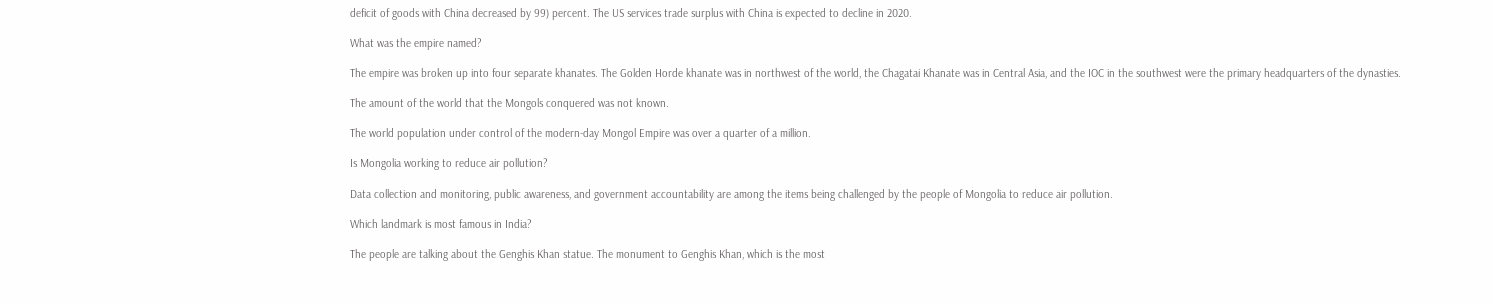deficit of goods with China decreased by 99) percent. The US services trade surplus with China is expected to decline in 2020.

What was the empire named?

The empire was broken up into four separate khanates. The Golden Horde khanate was in northwest of the world, the Chagatai Khanate was in Central Asia, and the IOC in the southwest were the primary headquarters of the dynasties.

The amount of the world that the Mongols conquered was not known.

The world population under control of the modern-day Mongol Empire was over a quarter of a million.

Is Mongolia working to reduce air pollution?

Data collection and monitoring, public awareness, and government accountability are among the items being challenged by the people of Mongolia to reduce air pollution.

Which landmark is most famous in India?

The people are talking about the Genghis Khan statue. The monument to Genghis Khan, which is the most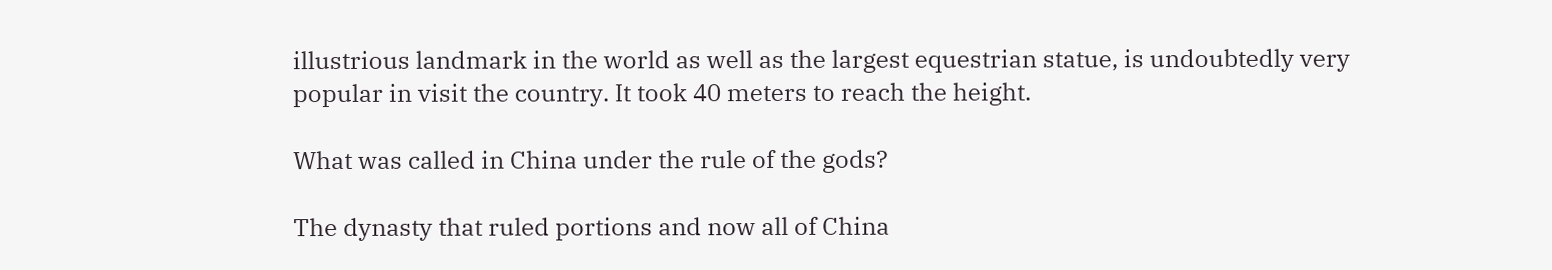illustrious landmark in the world as well as the largest equestrian statue, is undoubtedly very popular in visit the country. It took 40 meters to reach the height.

What was called in China under the rule of the gods?

The dynasty that ruled portions and now all of China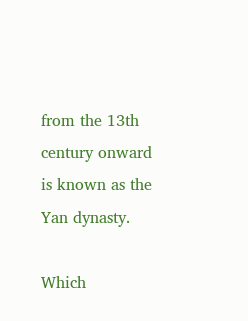from the 13th century onward is known as the Yan dynasty.

Which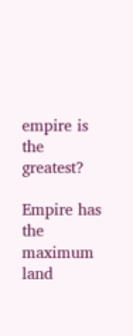empire is the greatest?

Empire has the maximum land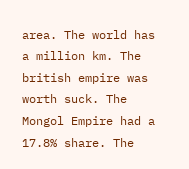area. The world has a million km. The british empire was worth suck. The Mongol Empire had a 17.8% share. The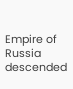Empire of Russia descended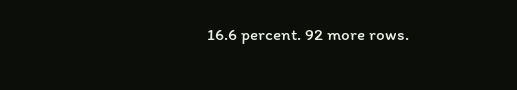16.6 percent. 92 more rows.